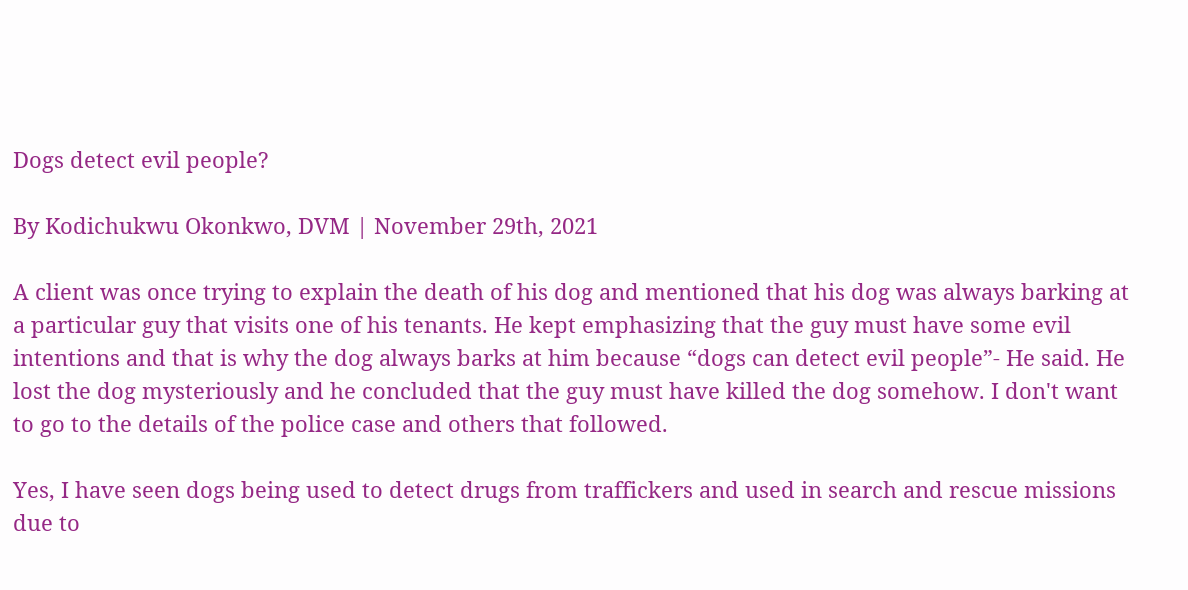Dogs detect evil people?

By Kodichukwu Okonkwo, DVM | November 29th, 2021

A client was once trying to explain the death of his dog and mentioned that his dog was always barking at a particular guy that visits one of his tenants. He kept emphasizing that the guy must have some evil intentions and that is why the dog always barks at him because “dogs can detect evil people”- He said. He lost the dog mysteriously and he concluded that the guy must have killed the dog somehow. I don't want to go to the details of the police case and others that followed.

Yes, I have seen dogs being used to detect drugs from traffickers and used in search and rescue missions due to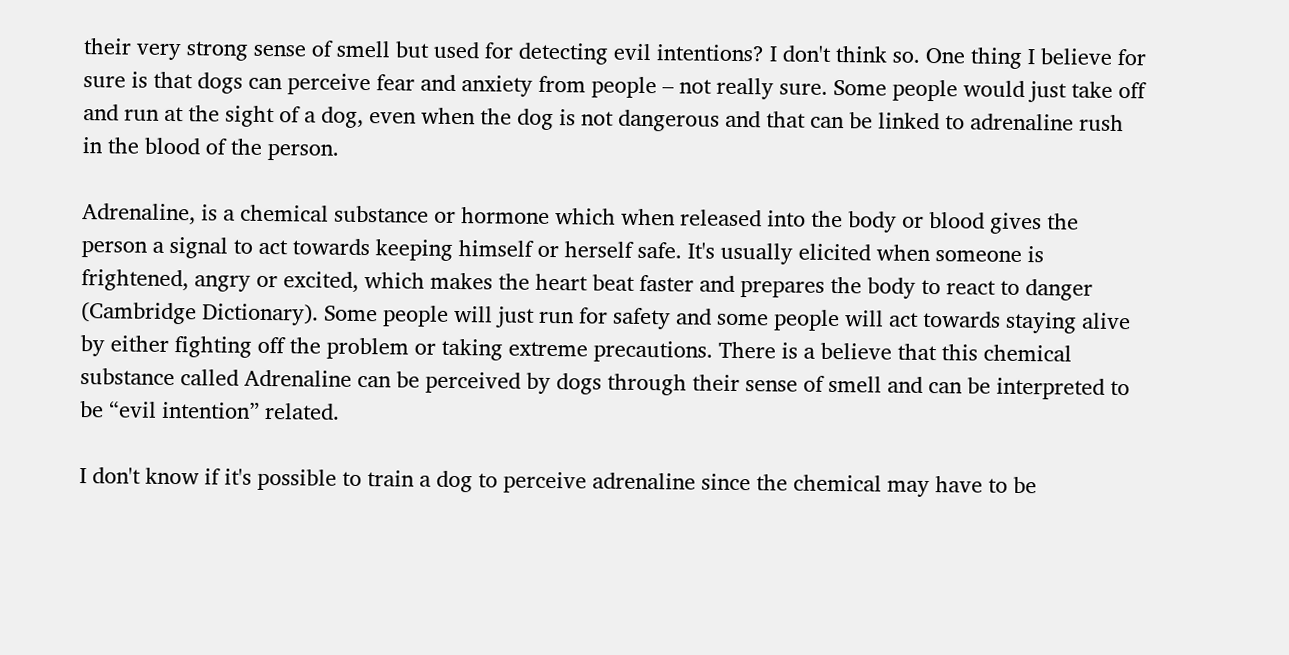their very strong sense of smell but used for detecting evil intentions? I don't think so. One thing I believe for sure is that dogs can perceive fear and anxiety from people – not really sure. Some people would just take off and run at the sight of a dog, even when the dog is not dangerous and that can be linked to adrenaline rush in the blood of the person.

Adrenaline, is a chemical substance or hormone which when released into the body or blood gives the person a signal to act towards keeping himself or herself safe. It's usually elicited when someone is frightened, angry or excited, which makes the heart beat faster and prepares the body to react to danger (Cambridge Dictionary). Some people will just run for safety and some people will act towards staying alive by either fighting off the problem or taking extreme precautions. There is a believe that this chemical substance called Adrenaline can be perceived by dogs through their sense of smell and can be interpreted to be “evil intention” related.

I don't know if it's possible to train a dog to perceive adrenaline since the chemical may have to be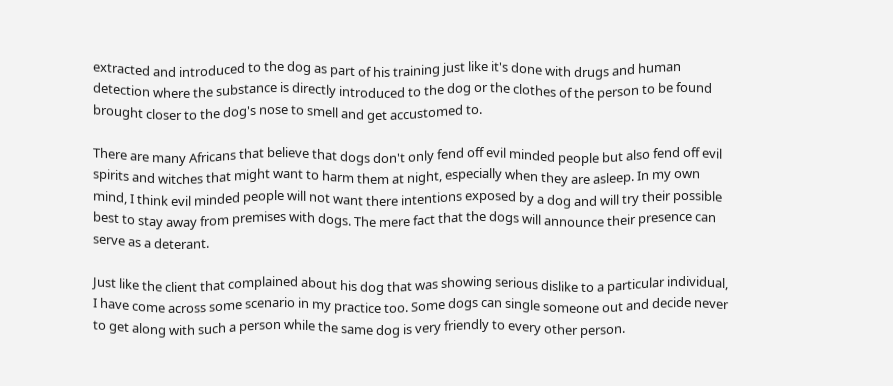extracted and introduced to the dog as part of his training just like it's done with drugs and human detection where the substance is directly introduced to the dog or the clothes of the person to be found brought closer to the dog's nose to smell and get accustomed to.

There are many Africans that believe that dogs don't only fend off evil minded people but also fend off evil spirits and witches that might want to harm them at night, especially when they are asleep. In my own mind, I think evil minded people will not want there intentions exposed by a dog and will try their possible best to stay away from premises with dogs. The mere fact that the dogs will announce their presence can serve as a deterant.

Just like the client that complained about his dog that was showing serious dislike to a particular individual, I have come across some scenario in my practice too. Some dogs can single someone out and decide never to get along with such a person while the same dog is very friendly to every other person.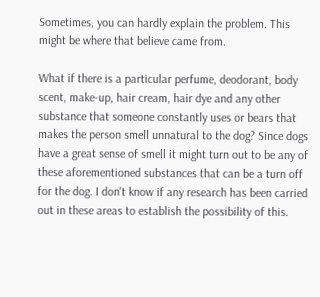Sometimes, you can hardly explain the problem. This might be where that believe came from.

What if there is a particular perfume, deodorant, body scent, make-up, hair cream, hair dye and any other substance that someone constantly uses or bears that makes the person smell unnatural to the dog? Since dogs have a great sense of smell it might turn out to be any of these aforementioned substances that can be a turn off for the dog. I don't know if any research has been carried out in these areas to establish the possibility of this.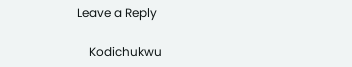Leave a Reply

    Kodichukwu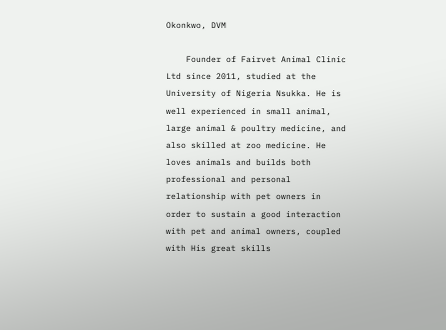Okonkwo, DVM

    Founder of Fairvet Animal Clinic Ltd since 2011, studied at the University of Nigeria Nsukka. He is well experienced in small animal, large animal & poultry medicine, and also skilled at zoo medicine. He loves animals and builds both professional and personal relationship with pet owners in order to sustain a good interaction with pet and animal owners, coupled with His great skills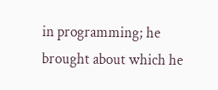in programming; he brought about which he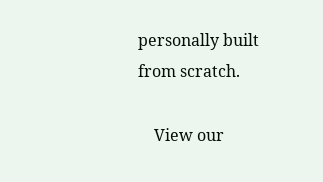personally built from scratch.

    View our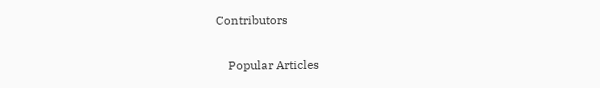Contributors

    Popular Articles